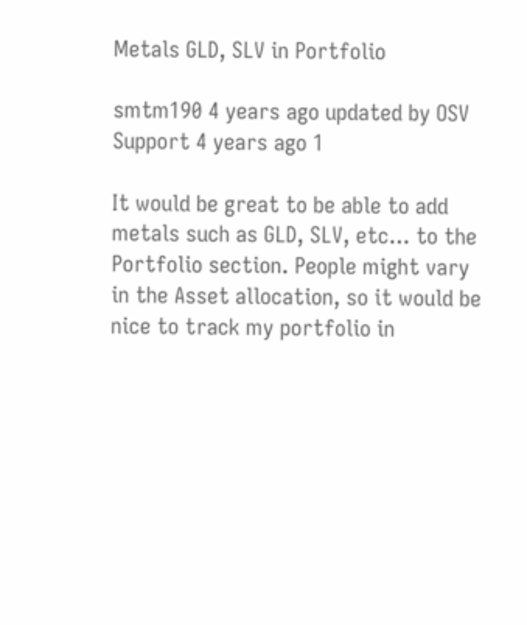Metals GLD, SLV in Portfolio

smtm190 4 years ago updated by OSV Support 4 years ago 1

It would be great to be able to add metals such as GLD, SLV, etc... to the Portfolio section. People might vary in the Asset allocation, so it would be nice to track my portfolio in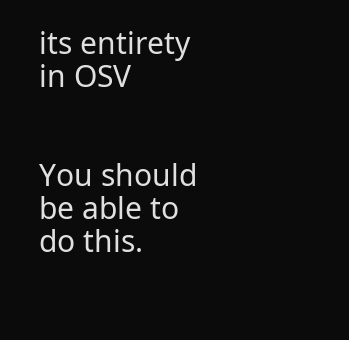its entirety in OSV


You should be able to do this.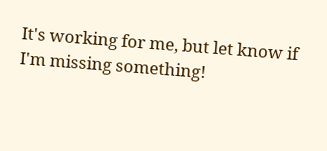It's working for me, but let know if I'm missing something!